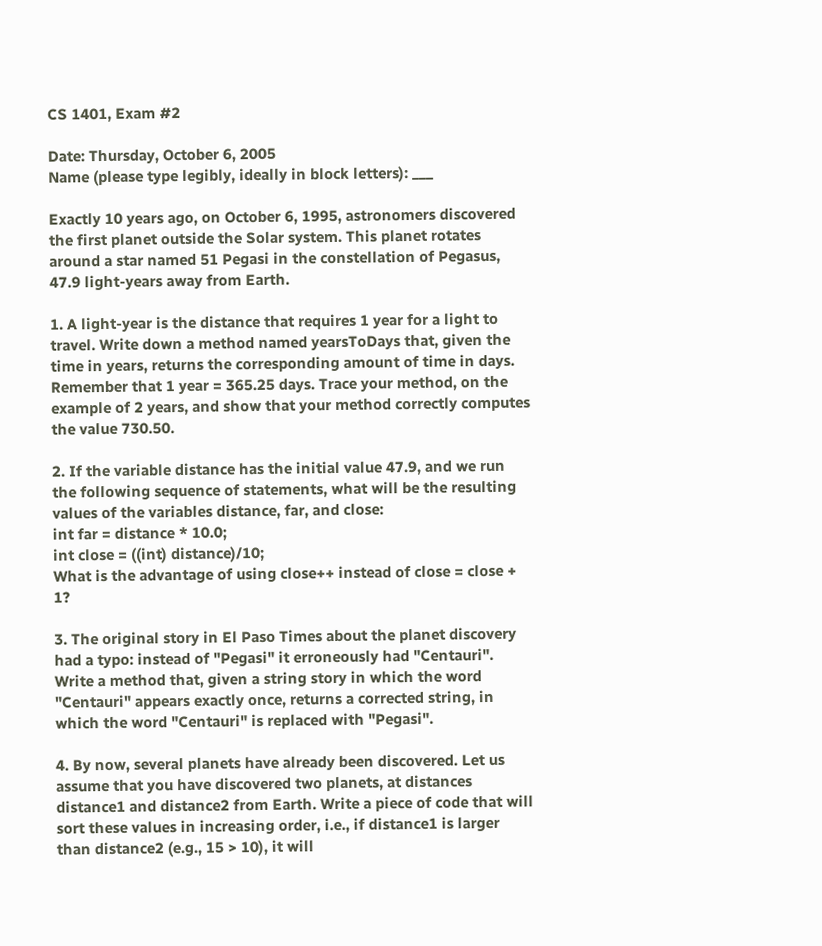CS 1401, Exam #2

Date: Thursday, October 6, 2005
Name (please type legibly, ideally in block letters): ___

Exactly 10 years ago, on October 6, 1995, astronomers discovered the first planet outside the Solar system. This planet rotates around a star named 51 Pegasi in the constellation of Pegasus, 47.9 light-years away from Earth.

1. A light-year is the distance that requires 1 year for a light to travel. Write down a method named yearsToDays that, given the time in years, returns the corresponding amount of time in days. Remember that 1 year = 365.25 days. Trace your method, on the example of 2 years, and show that your method correctly computes the value 730.50.

2. If the variable distance has the initial value 47.9, and we run the following sequence of statements, what will be the resulting values of the variables distance, far, and close:
int far = distance * 10.0;
int close = ((int) distance)/10;
What is the advantage of using close++ instead of close = close + 1?

3. The original story in El Paso Times about the planet discovery had a typo: instead of "Pegasi" it erroneously had "Centauri". Write a method that, given a string story in which the word "Centauri" appears exactly once, returns a corrected string, in which the word "Centauri" is replaced with "Pegasi".

4. By now, several planets have already been discovered. Let us assume that you have discovered two planets, at distances distance1 and distance2 from Earth. Write a piece of code that will sort these values in increasing order, i.e., if distance1 is larger than distance2 (e.g., 15 > 10), it will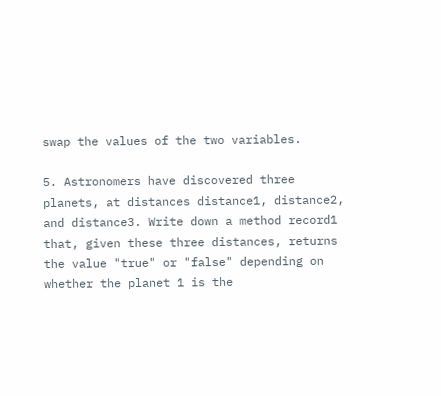swap the values of the two variables.

5. Astronomers have discovered three planets, at distances distance1, distance2, and distance3. Write down a method record1 that, given these three distances, returns the value "true" or "false" depending on whether the planet 1 is the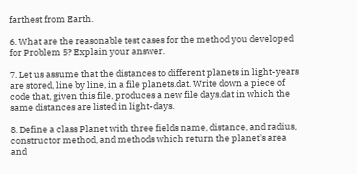farthest from Earth.

6. What are the reasonable test cases for the method you developed for Problem 5? Explain your answer.

7. Let us assume that the distances to different planets in light-years are stored, line by line, in a file planets.dat. Write down a piece of code that, given this file, produces a new file days.dat in which the same distances are listed in light-days.

8. Define a class Planet with three fields name, distance, and radius, constructor method, and methods which return the planet's area and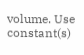volume. Use constant(s)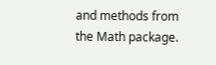and methods from the Math package.